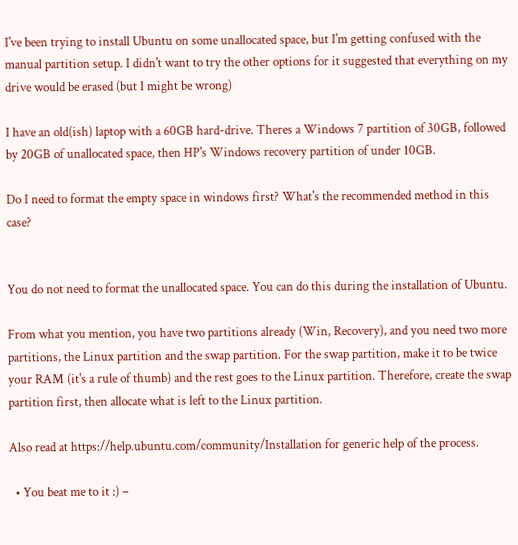I've been trying to install Ubuntu on some unallocated space, but I'm getting confused with the manual partition setup. I didn't want to try the other options for it suggested that everything on my drive would be erased (but I might be wrong)

I have an old(ish) laptop with a 60GB hard-drive. Theres a Windows 7 partition of 30GB, followed by 20GB of unallocated space, then HP's Windows recovery partition of under 10GB.

Do I need to format the empty space in windows first? What's the recommended method in this case?


You do not need to format the unallocated space. You can do this during the installation of Ubuntu.

From what you mention, you have two partitions already (Win, Recovery), and you need two more partitions, the Linux partition and the swap partition. For the swap partition, make it to be twice your RAM (it's a rule of thumb) and the rest goes to the Linux partition. Therefore, create the swap partition first, then allocate what is left to the Linux partition.

Also read at https://help.ubuntu.com/community/Installation for generic help of the process.

  • You beat me to it :) –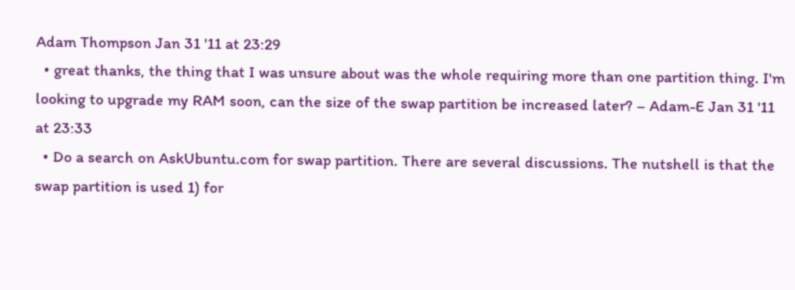Adam Thompson Jan 31 '11 at 23:29
  • great thanks, the thing that I was unsure about was the whole requiring more than one partition thing. I'm looking to upgrade my RAM soon, can the size of the swap partition be increased later? – Adam-E Jan 31 '11 at 23:33
  • Do a search on AskUbuntu.com for swap partition. There are several discussions. The nutshell is that the swap partition is used 1) for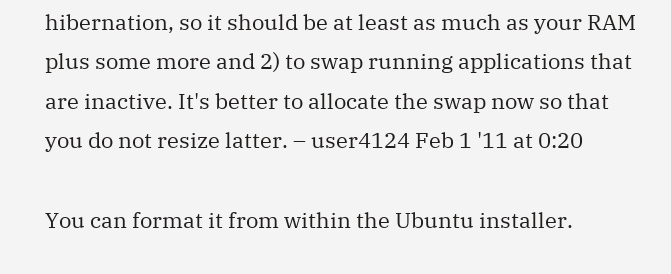hibernation, so it should be at least as much as your RAM plus some more and 2) to swap running applications that are inactive. It's better to allocate the swap now so that you do not resize latter. – user4124 Feb 1 '11 at 0:20

You can format it from within the Ubuntu installer.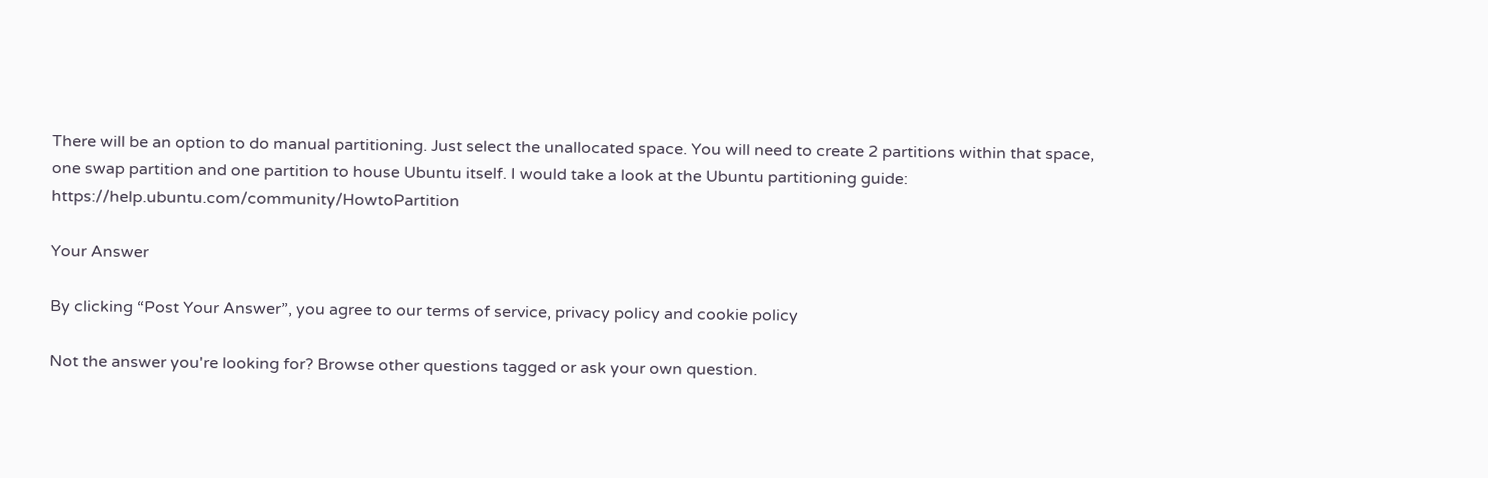There will be an option to do manual partitioning. Just select the unallocated space. You will need to create 2 partitions within that space, one swap partition and one partition to house Ubuntu itself. I would take a look at the Ubuntu partitioning guide: https://help.ubuntu.com/community/HowtoPartition

Your Answer

By clicking “Post Your Answer”, you agree to our terms of service, privacy policy and cookie policy

Not the answer you're looking for? Browse other questions tagged or ask your own question.